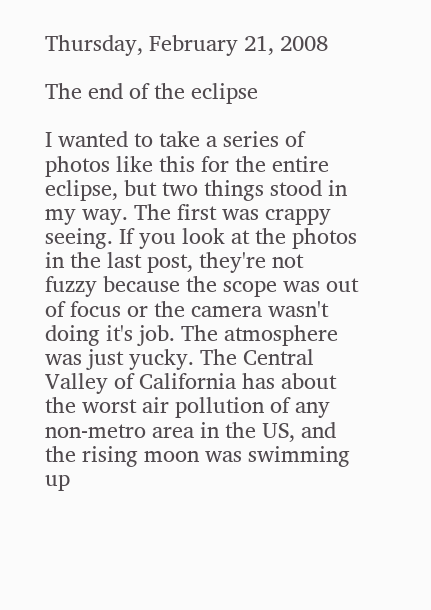Thursday, February 21, 2008

The end of the eclipse

I wanted to take a series of photos like this for the entire eclipse, but two things stood in my way. The first was crappy seeing. If you look at the photos in the last post, they're not fuzzy because the scope was out of focus or the camera wasn't doing it's job. The atmosphere was just yucky. The Central Valley of California has about the worst air pollution of any non-metro area in the US, and the rising moon was swimming up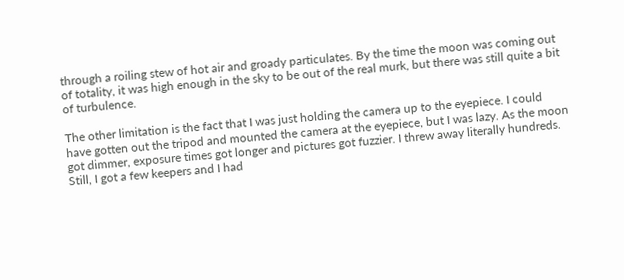through a roiling stew of hot air and groady particulates. By the time the moon was coming out of totality, it was high enough in the sky to be out of the real murk, but there was still quite a bit of turbulence.

The other limitation is the fact that I was just holding the camera up to the eyepiece. I could have gotten out the tripod and mounted the camera at the eyepiece, but I was lazy. As the moon got dimmer, exposure times got longer and pictures got fuzzier. I threw away literally hundreds. Still, I got a few keepers and I had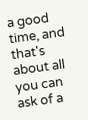a good time, and that's about all you can ask of a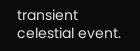transient celestial event.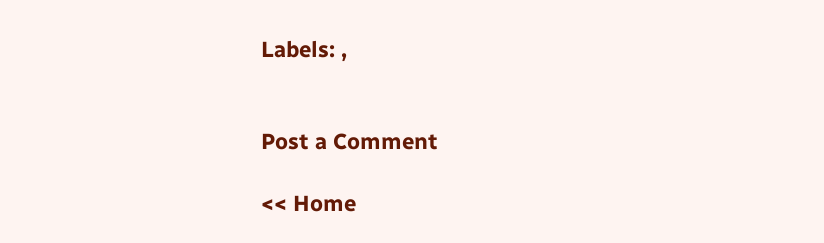Labels: ,


Post a Comment

<< Home